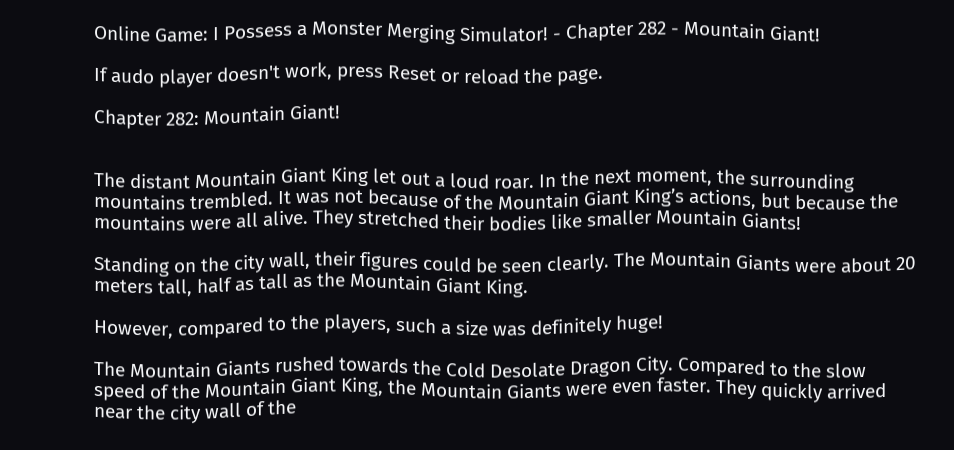Online Game: I Possess a Monster Merging Simulator! - Chapter 282 - Mountain Giant!

If audo player doesn't work, press Reset or reload the page.

Chapter 282: Mountain Giant!


The distant Mountain Giant King let out a loud roar. In the next moment, the surrounding mountains trembled. It was not because of the Mountain Giant King’s actions, but because the mountains were all alive. They stretched their bodies like smaller Mountain Giants!

Standing on the city wall, their figures could be seen clearly. The Mountain Giants were about 20 meters tall, half as tall as the Mountain Giant King.

However, compared to the players, such a size was definitely huge!

The Mountain Giants rushed towards the Cold Desolate Dragon City. Compared to the slow speed of the Mountain Giant King, the Mountain Giants were even faster. They quickly arrived near the city wall of the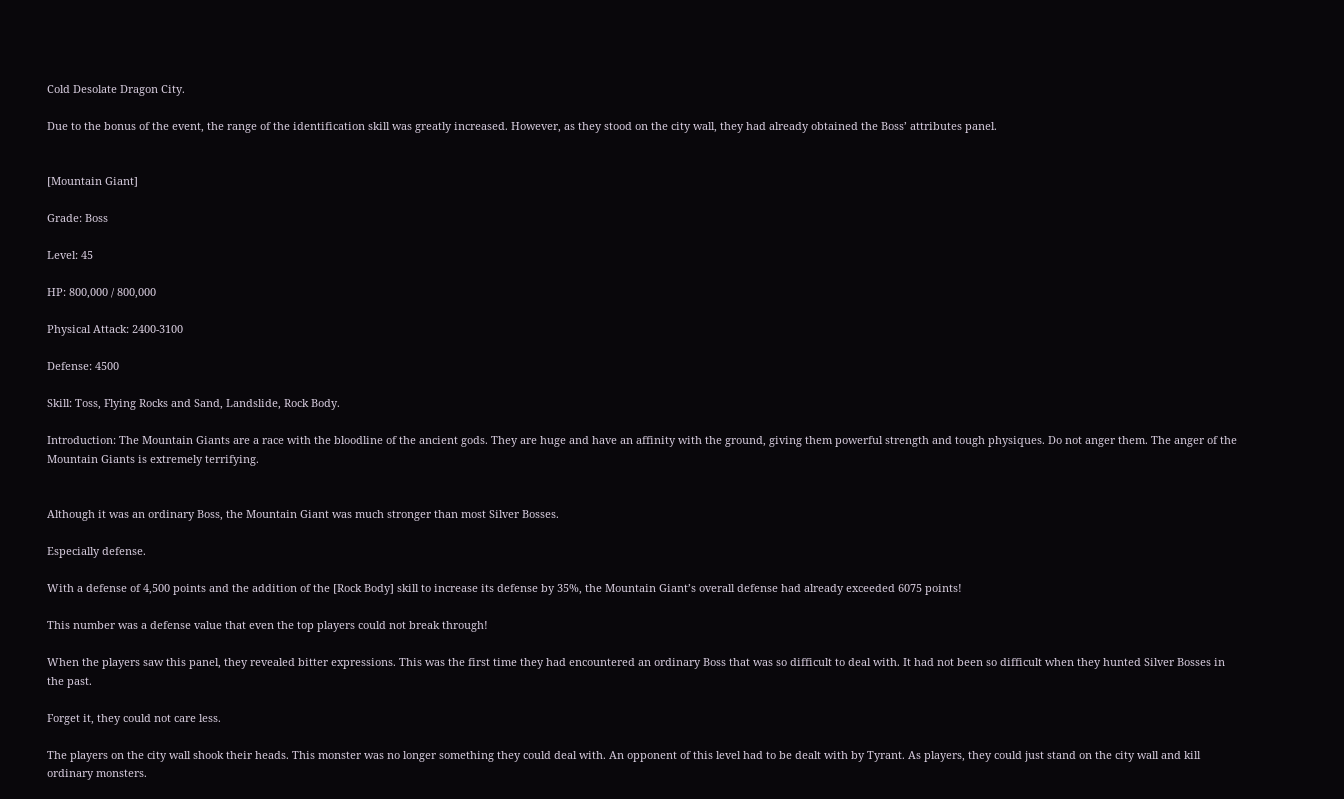Cold Desolate Dragon City.

Due to the bonus of the event, the range of the identification skill was greatly increased. However, as they stood on the city wall, they had already obtained the Boss’ attributes panel.


[Mountain Giant]

Grade: Boss

Level: 45

HP: 800,000 / 800,000

Physical Attack: 2400-3100

Defense: 4500

Skill: Toss, Flying Rocks and Sand, Landslide, Rock Body.

Introduction: The Mountain Giants are a race with the bloodline of the ancient gods. They are huge and have an affinity with the ground, giving them powerful strength and tough physiques. Do not anger them. The anger of the Mountain Giants is extremely terrifying.


Although it was an ordinary Boss, the Mountain Giant was much stronger than most Silver Bosses.

Especially defense.

With a defense of 4,500 points and the addition of the [Rock Body] skill to increase its defense by 35%, the Mountain Giant’s overall defense had already exceeded 6075 points!

This number was a defense value that even the top players could not break through!

When the players saw this panel, they revealed bitter expressions. This was the first time they had encountered an ordinary Boss that was so difficult to deal with. It had not been so difficult when they hunted Silver Bosses in the past.

Forget it, they could not care less.

The players on the city wall shook their heads. This monster was no longer something they could deal with. An opponent of this level had to be dealt with by Tyrant. As players, they could just stand on the city wall and kill ordinary monsters.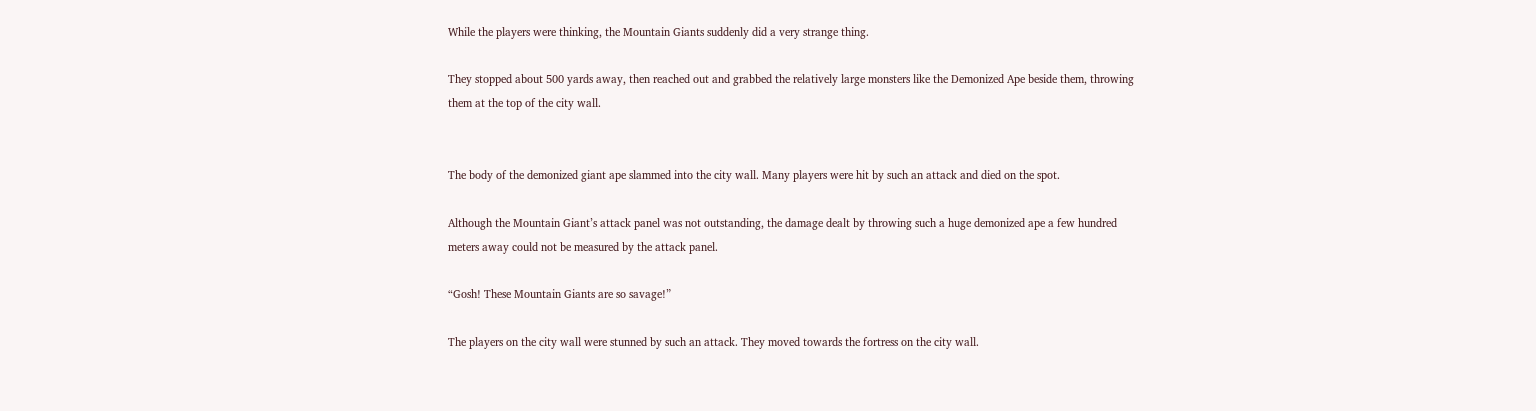While the players were thinking, the Mountain Giants suddenly did a very strange thing.

They stopped about 500 yards away, then reached out and grabbed the relatively large monsters like the Demonized Ape beside them, throwing them at the top of the city wall.


The body of the demonized giant ape slammed into the city wall. Many players were hit by such an attack and died on the spot.

Although the Mountain Giant’s attack panel was not outstanding, the damage dealt by throwing such a huge demonized ape a few hundred meters away could not be measured by the attack panel.

“Gosh! These Mountain Giants are so savage!”

The players on the city wall were stunned by such an attack. They moved towards the fortress on the city wall.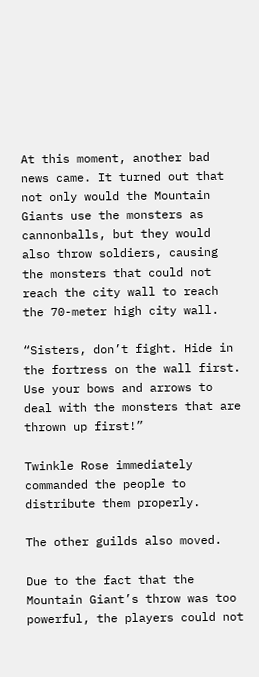At this moment, another bad news came. It turned out that not only would the Mountain Giants use the monsters as cannonballs, but they would also throw soldiers, causing the monsters that could not reach the city wall to reach the 70-meter high city wall.

“Sisters, don’t fight. Hide in the fortress on the wall first. Use your bows and arrows to deal with the monsters that are thrown up first!”

Twinkle Rose immediately commanded the people to distribute them properly.

The other guilds also moved.

Due to the fact that the Mountain Giant’s throw was too powerful, the players could not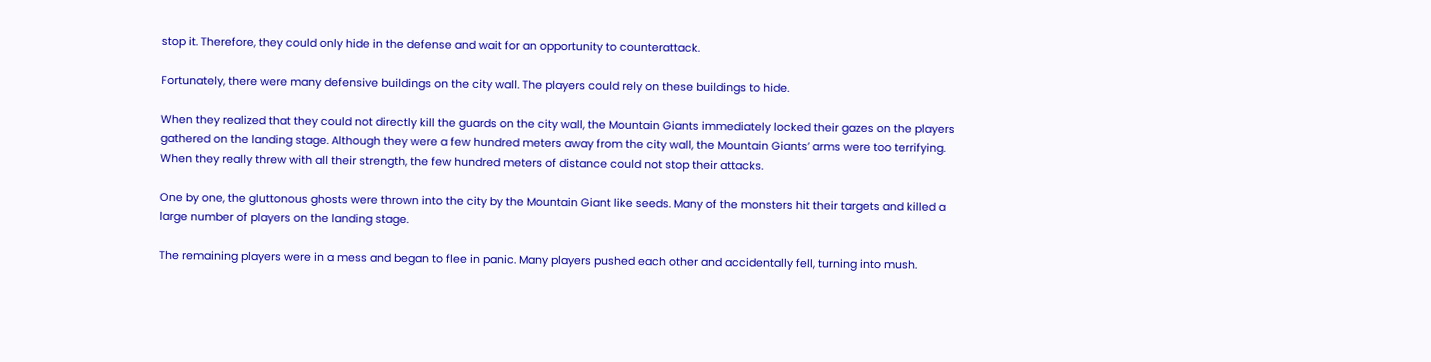stop it. Therefore, they could only hide in the defense and wait for an opportunity to counterattack.

Fortunately, there were many defensive buildings on the city wall. The players could rely on these buildings to hide.

When they realized that they could not directly kill the guards on the city wall, the Mountain Giants immediately locked their gazes on the players gathered on the landing stage. Although they were a few hundred meters away from the city wall, the Mountain Giants’ arms were too terrifying. When they really threw with all their strength, the few hundred meters of distance could not stop their attacks.

One by one, the gluttonous ghosts were thrown into the city by the Mountain Giant like seeds. Many of the monsters hit their targets and killed a large number of players on the landing stage.

The remaining players were in a mess and began to flee in panic. Many players pushed each other and accidentally fell, turning into mush.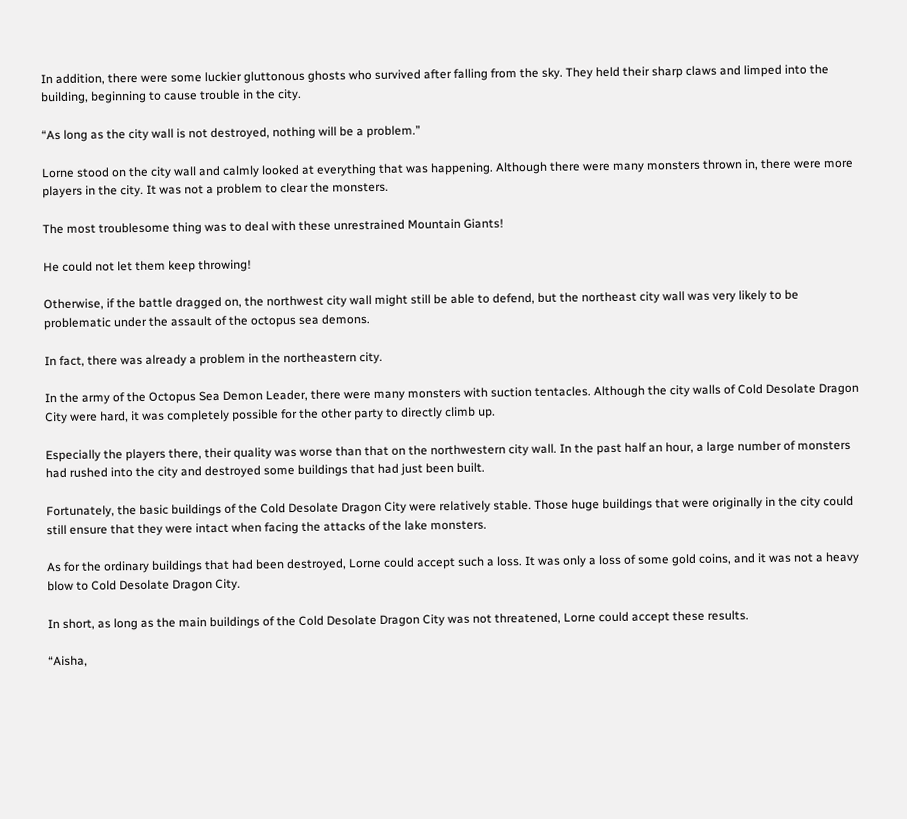In addition, there were some luckier gluttonous ghosts who survived after falling from the sky. They held their sharp claws and limped into the building, beginning to cause trouble in the city.

“As long as the city wall is not destroyed, nothing will be a problem.”

Lorne stood on the city wall and calmly looked at everything that was happening. Although there were many monsters thrown in, there were more players in the city. It was not a problem to clear the monsters.

The most troublesome thing was to deal with these unrestrained Mountain Giants!

He could not let them keep throwing!

Otherwise, if the battle dragged on, the northwest city wall might still be able to defend, but the northeast city wall was very likely to be problematic under the assault of the octopus sea demons.

In fact, there was already a problem in the northeastern city.

In the army of the Octopus Sea Demon Leader, there were many monsters with suction tentacles. Although the city walls of Cold Desolate Dragon City were hard, it was completely possible for the other party to directly climb up.

Especially the players there, their quality was worse than that on the northwestern city wall. In the past half an hour, a large number of monsters had rushed into the city and destroyed some buildings that had just been built.

Fortunately, the basic buildings of the Cold Desolate Dragon City were relatively stable. Those huge buildings that were originally in the city could still ensure that they were intact when facing the attacks of the lake monsters.

As for the ordinary buildings that had been destroyed, Lorne could accept such a loss. It was only a loss of some gold coins, and it was not a heavy blow to Cold Desolate Dragon City.

In short, as long as the main buildings of the Cold Desolate Dragon City was not threatened, Lorne could accept these results.

“Aisha,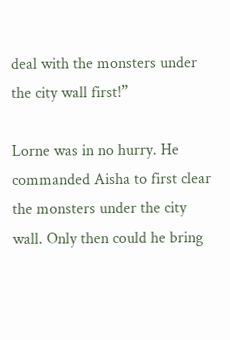deal with the monsters under the city wall first!”

Lorne was in no hurry. He commanded Aisha to first clear the monsters under the city wall. Only then could he bring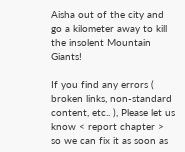Aisha out of the city and go a kilometer away to kill the insolent Mountain Giants!

If you find any errors ( broken links, non-standard content, etc.. ), Please let us know < report chapter > so we can fix it as soon as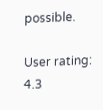possible.

User rating: 4.3